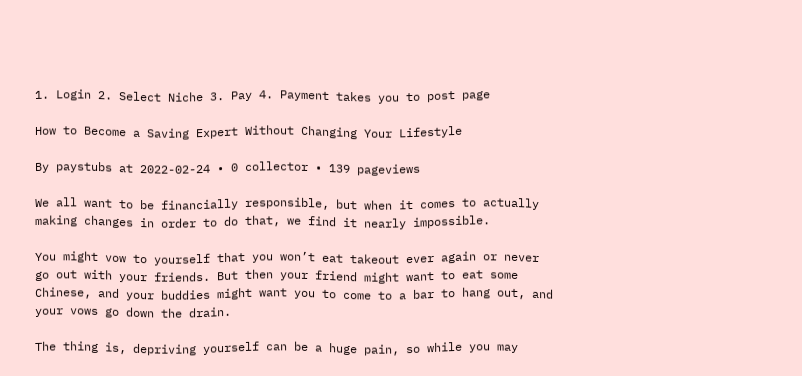1. Login 2. Select Niche 3. Pay 4. Payment takes you to post page

How to Become a Saving Expert Without Changing Your Lifestyle

By paystubs at 2022-02-24 • 0 collector • 139 pageviews

We all want to be financially responsible, but when it comes to actually making changes in order to do that, we find it nearly impossible.

You might vow to yourself that you won’t eat takeout ever again or never go out with your friends. But then your friend might want to eat some Chinese, and your buddies might want you to come to a bar to hang out, and your vows go down the drain.

The thing is, depriving yourself can be a huge pain, so while you may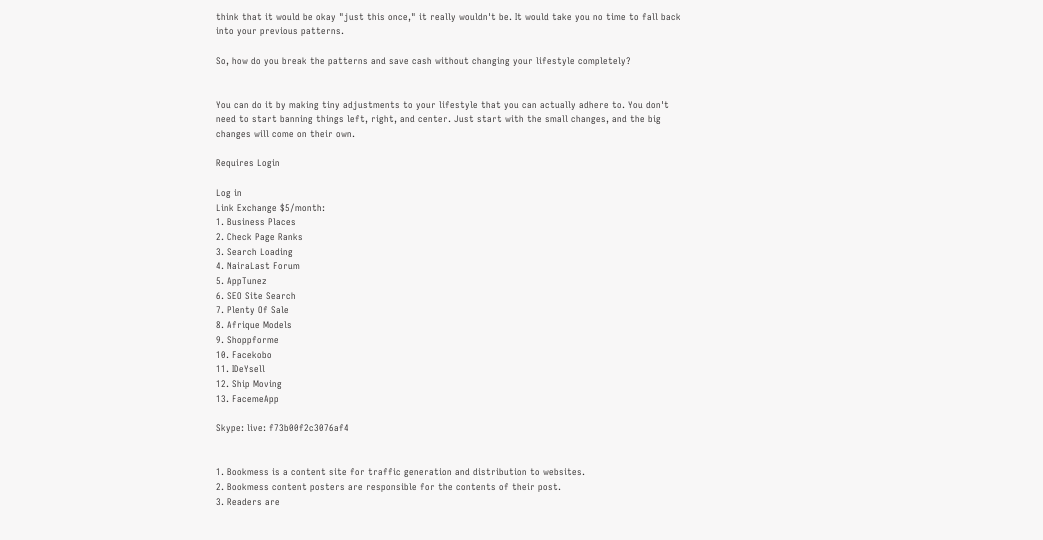think that it would be okay "just this once," it really wouldn't be. It would take you no time to fall back into your previous patterns.

So, how do you break the patterns and save cash without changing your lifestyle completely?


You can do it by making tiny adjustments to your lifestyle that you can actually adhere to. You don't need to start banning things left, right, and center. Just start with the small changes, and the big changes will come on their own.

Requires Login

Log in
Link Exchange $5/month:
1. Business Places
2. Check Page Ranks
3. Search Loading
4. NairaLast Forum
5. AppTunez
6. SEO Site Search
7. Plenty Of Sale
8. Afrique Models
9. Shoppforme
10. Facekobo
11. IDeYsell
12. Ship Moving
13. FacemeApp

Skype: live: f73b00f2c3076af4


1. Bookmess is a content site for traffic generation and distribution to websites.
2. Bookmess content posters are responsible for the contents of their post.
3. Readers are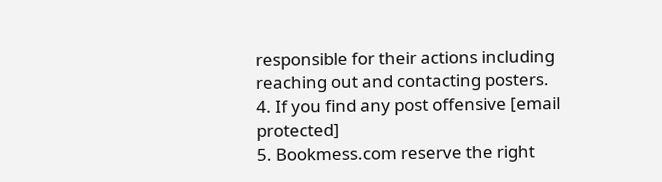responsible for their actions including reaching out and contacting posters.
4. If you find any post offensive [email protected]
5. Bookmess.com reserve the right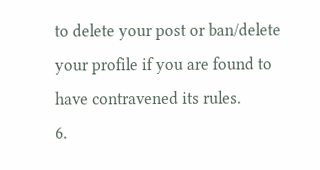to delete your post or ban/delete your profile if you are found to have contravened its rules.
6.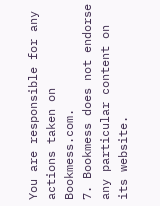You are responsible for any actions taken on Bookmess.com.
7. Bookmess does not endorse any particular content on its website.